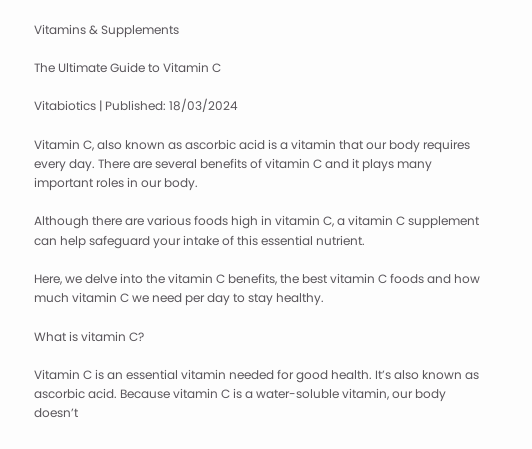Vitamins & Supplements

The Ultimate Guide to Vitamin C

Vitabiotics | Published: 18/03/2024

Vitamin C, also known as ascorbic acid is a vitamin that our body requires every day. There are several benefits of vitamin C and it plays many important roles in our body.

Although there are various foods high in vitamin C, a vitamin C supplement can help safeguard your intake of this essential nutrient.

Here, we delve into the vitamin C benefits, the best vitamin C foods and how much vitamin C we need per day to stay healthy.

What is vitamin C?

Vitamin C is an essential vitamin needed for good health. It’s also known as ascorbic acid. Because vitamin C is a water-soluble vitamin, our body doesn’t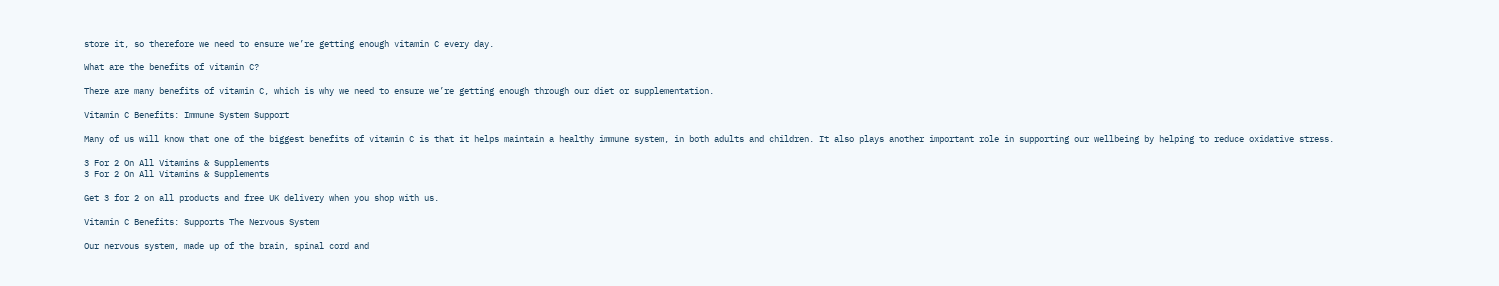store it, so therefore we need to ensure we’re getting enough vitamin C every day.

What are the benefits of vitamin C?

There are many benefits of vitamin C, which is why we need to ensure we’re getting enough through our diet or supplementation.

Vitamin C Benefits: Immune System Support

Many of us will know that one of the biggest benefits of vitamin C is that it helps maintain a healthy immune system, in both adults and children. It also plays another important role in supporting our wellbeing by helping to reduce oxidative stress.

3 For 2 On All Vitamins & Supplements
3 For 2 On All Vitamins & Supplements

Get 3 for 2 on all products and free UK delivery when you shop with us.

Vitamin C Benefits: Supports The Nervous System

Our nervous system, made up of the brain, spinal cord and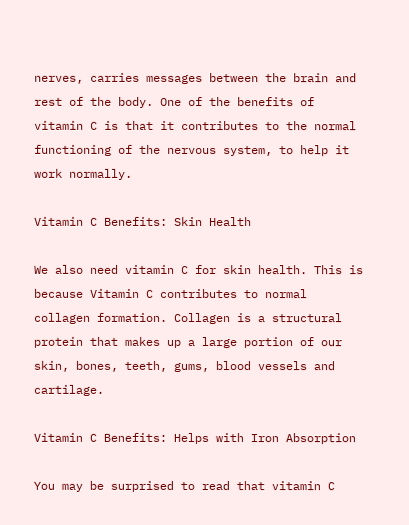nerves, carries messages between the brain and rest of the body. One of the benefits of vitamin C is that it contributes to the normal functioning of the nervous system, to help it work normally.

Vitamin C Benefits: Skin Health

We also need vitamin C for skin health. This is because Vitamin C contributes to normal collagen formation. Collagen is a structural protein that makes up a large portion of our skin, bones, teeth, gums, blood vessels and cartilage.

Vitamin C Benefits: Helps with Iron Absorption

You may be surprised to read that vitamin C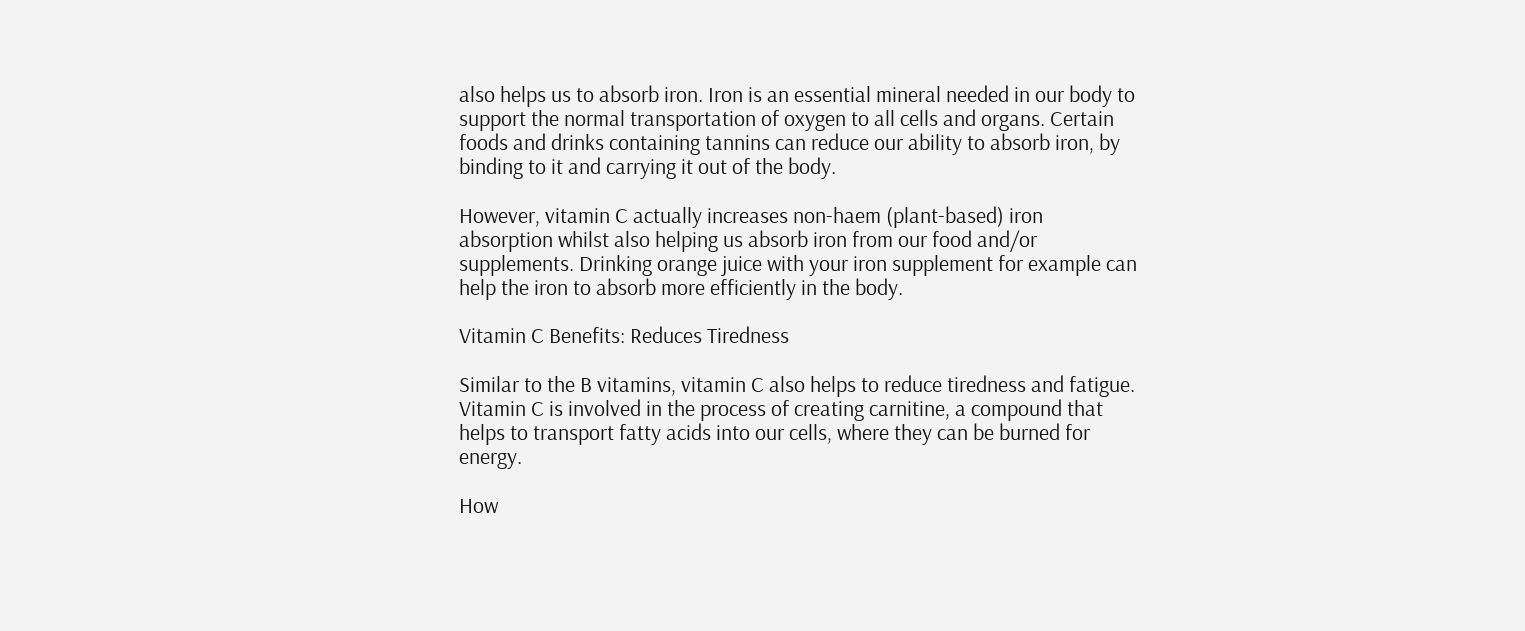also helps us to absorb iron. Iron is an essential mineral needed in our body to support the normal transportation of oxygen to all cells and organs. Certain foods and drinks containing tannins can reduce our ability to absorb iron, by binding to it and carrying it out of the body.

However, vitamin C actually increases non-haem (plant-based) iron absorption whilst also helping us absorb iron from our food and/or supplements. Drinking orange juice with your iron supplement for example can help the iron to absorb more efficiently in the body.

Vitamin C Benefits: Reduces Tiredness

Similar to the B vitamins, vitamin C also helps to reduce tiredness and fatigue. Vitamin C is involved in the process of creating carnitine, a compound that helps to transport fatty acids into our cells, where they can be burned for energy.

How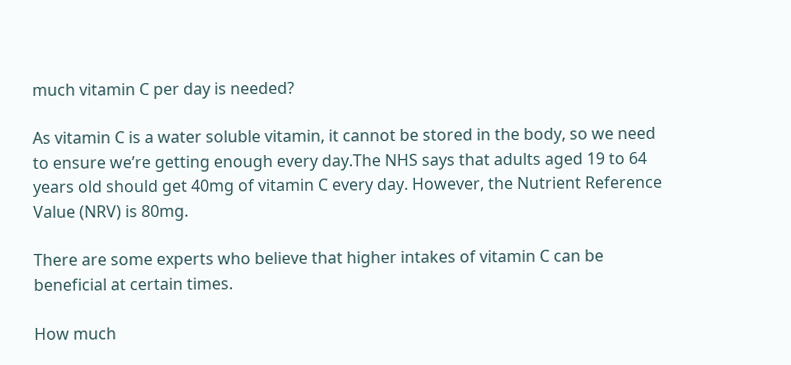much vitamin C per day is needed?

As vitamin C is a water soluble vitamin, it cannot be stored in the body, so we need to ensure we’re getting enough every day.The NHS says that adults aged 19 to 64 years old should get 40mg of vitamin C every day. However, the Nutrient Reference Value (NRV) is 80mg.

There are some experts who believe that higher intakes of vitamin C can be beneficial at certain times.

How much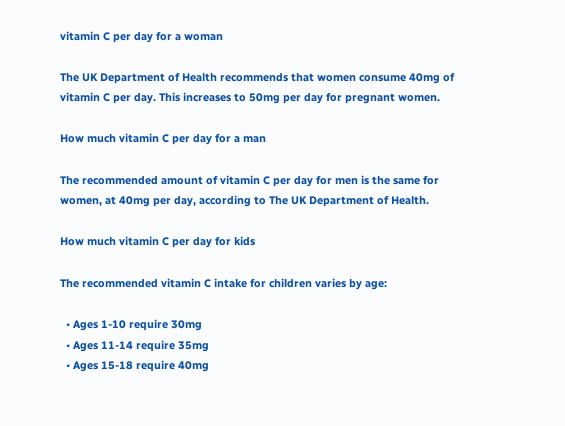vitamin C per day for a woman

The UK Department of Health recommends that women consume 40mg of vitamin C per day. This increases to 50mg per day for pregnant women.

How much vitamin C per day for a man

The recommended amount of vitamin C per day for men is the same for women, at 40mg per day, according to The UK Department of Health.

How much vitamin C per day for kids

The recommended vitamin C intake for children varies by age:

  • Ages 1-10 require 30mg
  • Ages 11-14 require 35mg
  • Ages 15-18 require 40mg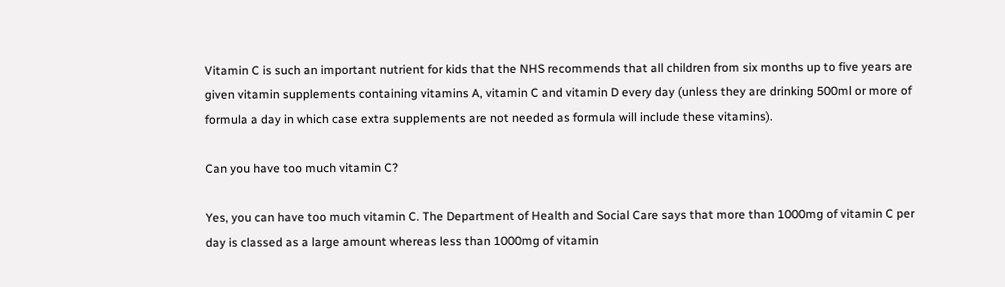Vitamin C is such an important nutrient for kids that the NHS recommends that all children from six months up to five years are given vitamin supplements containing vitamins A, vitamin C and vitamin D every day (unless they are drinking 500ml or more of formula a day in which case extra supplements are not needed as formula will include these vitamins).

Can you have too much vitamin C?

Yes, you can have too much vitamin C. The Department of Health and Social Care says that more than 1000mg of vitamin C per day is classed as a large amount whereas less than 1000mg of vitamin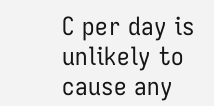C per day is unlikely to cause any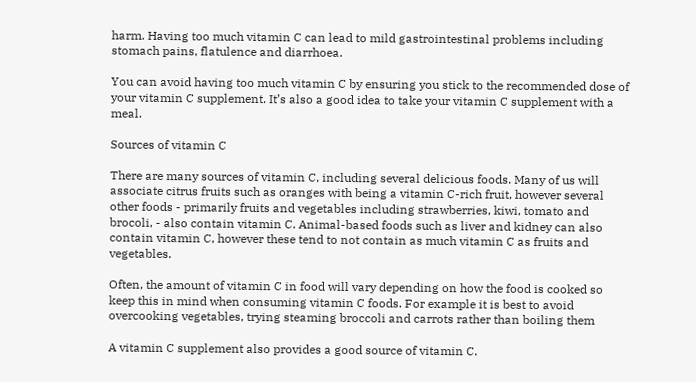harm. Having too much vitamin C can lead to mild gastrointestinal problems including stomach pains, flatulence and diarrhoea.

You can avoid having too much vitamin C by ensuring you stick to the recommended dose of your vitamin C supplement. It’s also a good idea to take your vitamin C supplement with a meal.

Sources of vitamin C

There are many sources of vitamin C, including several delicious foods. Many of us will associate citrus fruits such as oranges with being a vitamin C-rich fruit, however several other foods - primarily fruits and vegetables including strawberries, kiwi, tomato and brocoli, - also contain vitamin C. Animal-based foods such as liver and kidney can also contain vitamin C, however these tend to not contain as much vitamin C as fruits and vegetables.

Often, the amount of vitamin C in food will vary depending on how the food is cooked so keep this in mind when consuming vitamin C foods. For example it is best to avoid overcooking vegetables, trying steaming broccoli and carrots rather than boiling them

A vitamin C supplement also provides a good source of vitamin C.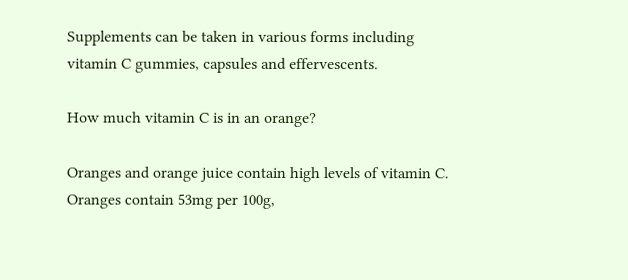Supplements can be taken in various forms including vitamin C gummies, capsules and effervescents.

How much vitamin C is in an orange?

Oranges and orange juice contain high levels of vitamin C. Oranges contain 53mg per 100g,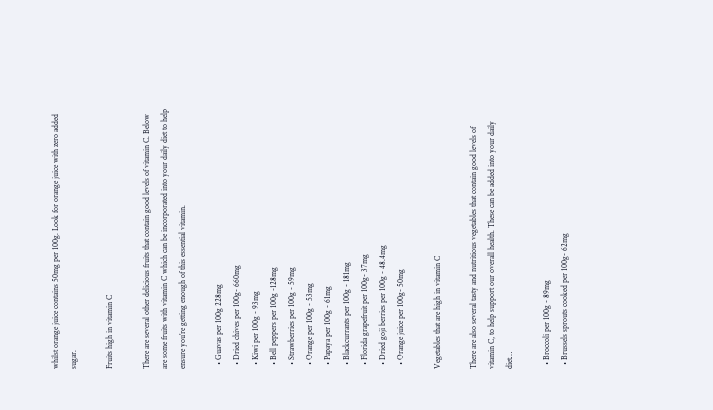whilst orange juice contains 50mg per 100g. Look for orange juice with zero added sugar.

Fruits high in vitamin C

There are several other delicious fruits that contain good levels of vitamin C. Below are some fruits with vitamin C which can be incorporated into your daily diet to help ensure you’re getting enough of this essential vitamin.

  • Guavas per 100g 228mg
  • Dried chives per 100g- 660mg
  • Kiwi per 100g - 93mg
  • Bell peppers per 100g -128mg
  • Strawberries per 100g - 59mg
  • Orange per 100g - 53mg
  • Papaya per 100g - 61mg
  • Blackcurrants per 100g - 181mg
  • Florida grapefruit per 100g- 37mg
  • Dried goji berries per 100g - 48.4mg
  • Orange juice per 100g- 50mg

Vegetables that are high in vitamin C

There are also several tasty and nutritious vegetables that contain good levels of vitamin C, to help support our overall health. These can be added into your daily diet…

  • Broccoli per 100g - 89mg
  • Brussels sprouts cooked per 100g- 62mg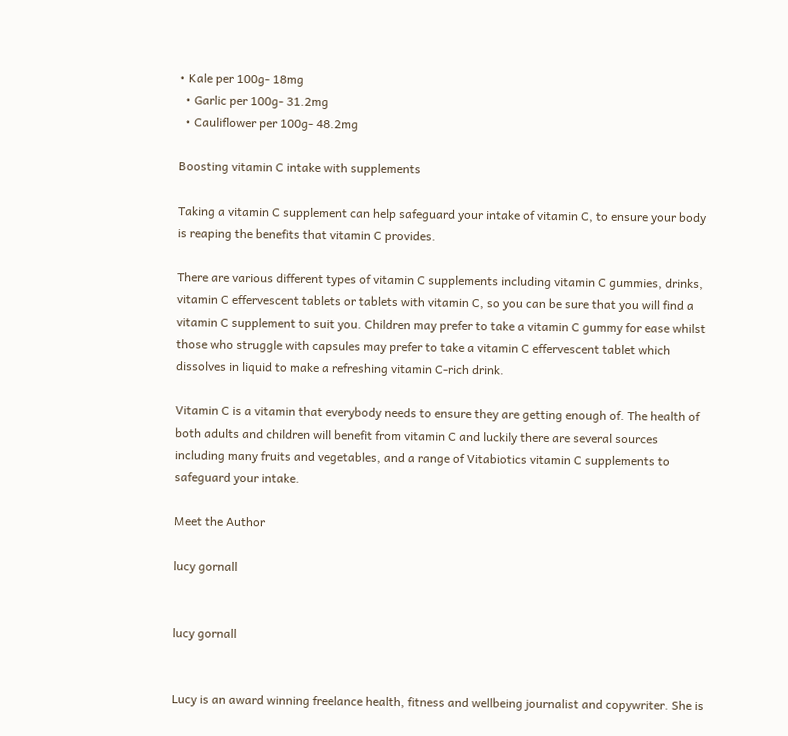• Kale per 100g- 18mg
  • Garlic per 100g- 31.2mg
  • Cauliflower per 100g- 48.2mg

Boosting vitamin C intake with supplements

Taking a vitamin C supplement can help safeguard your intake of vitamin C, to ensure your body is reaping the benefits that vitamin C provides.

There are various different types of vitamin C supplements including vitamin C gummies, drinks, vitamin C effervescent tablets or tablets with vitamin C, so you can be sure that you will find a vitamin C supplement to suit you. Children may prefer to take a vitamin C gummy for ease whilst those who struggle with capsules may prefer to take a vitamin C effervescent tablet which dissolves in liquid to make a refreshing vitamin C-rich drink.

Vitamin C is a vitamin that everybody needs to ensure they are getting enough of. The health of both adults and children will benefit from vitamin C and luckily there are several sources including many fruits and vegetables, and a range of Vitabiotics vitamin C supplements to safeguard your intake.

Meet the Author

lucy gornall


lucy gornall


Lucy is an award winning freelance health, fitness and wellbeing journalist and copywriter. She is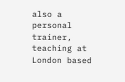also a personal trainer, teaching at London based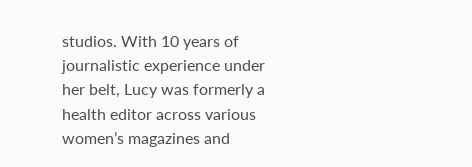studios. With 10 years of journalistic experience under her belt, Lucy was formerly a health editor across various women’s magazines and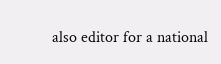also editor for a national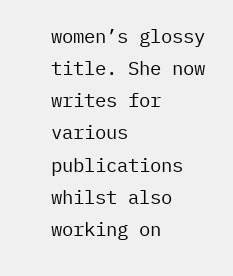women’s glossy title. She now writes for various publications whilst also working on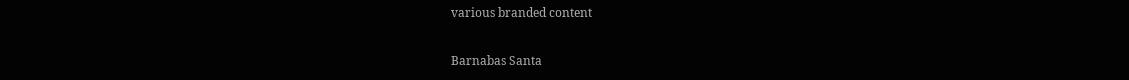various branded content

Barnabas Santa